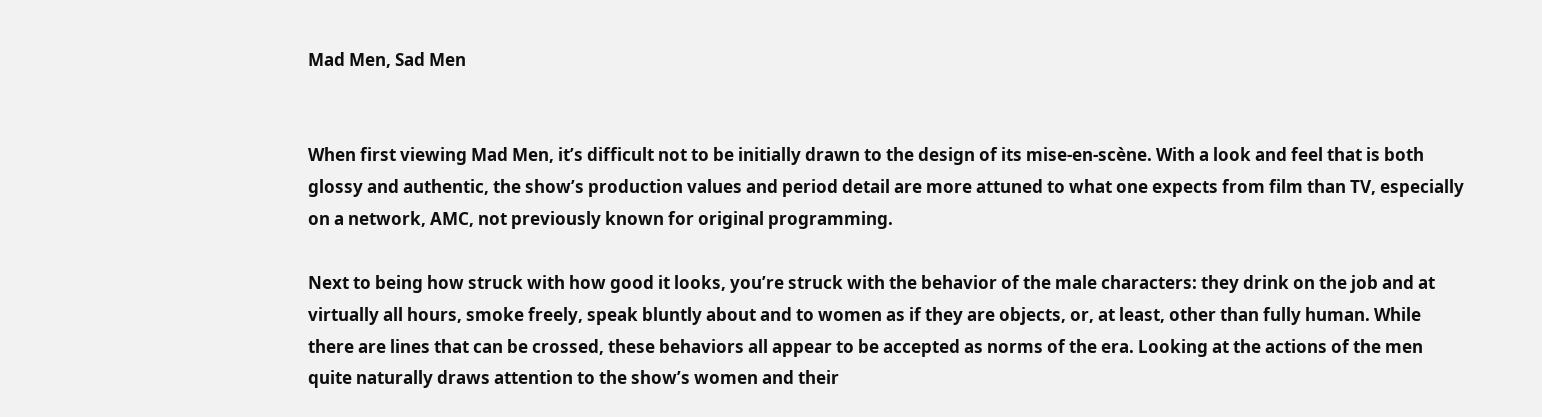Mad Men, Sad Men


When first viewing Mad Men, it’s difficult not to be initially drawn to the design of its mise-en-scène. With a look and feel that is both glossy and authentic, the show’s production values and period detail are more attuned to what one expects from film than TV, especially on a network, AMC, not previously known for original programming.

Next to being how struck with how good it looks, you’re struck with the behavior of the male characters: they drink on the job and at virtually all hours, smoke freely, speak bluntly about and to women as if they are objects, or, at least, other than fully human. While there are lines that can be crossed, these behaviors all appear to be accepted as norms of the era. Looking at the actions of the men quite naturally draws attention to the show’s women and their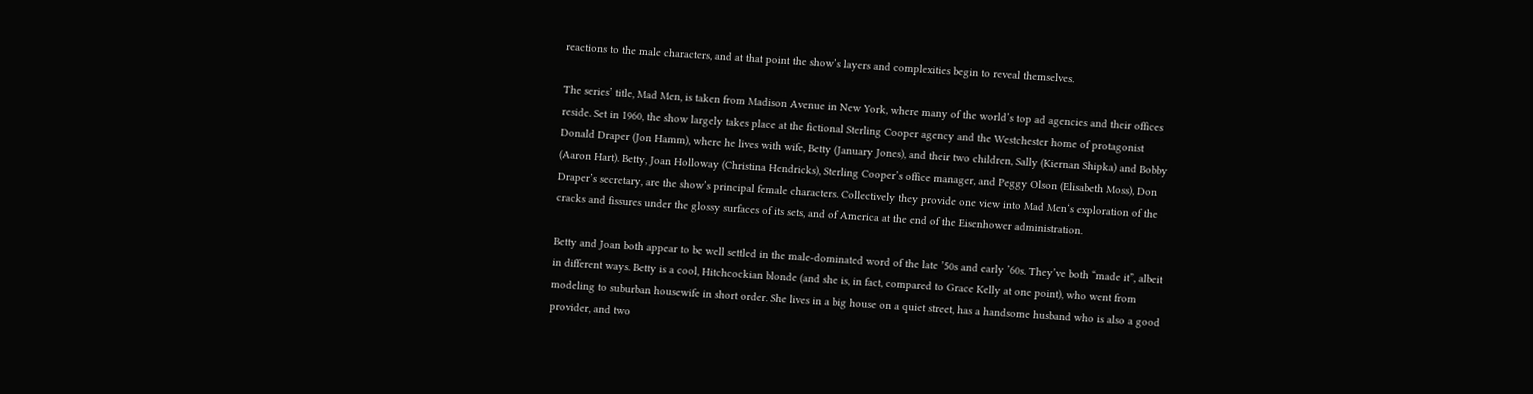reactions to the male characters, and at that point the show’s layers and complexities begin to reveal themselves.

The series’ title, Mad Men, is taken from Madison Avenue in New York, where many of the world’s top ad agencies and their offices reside. Set in 1960, the show largely takes place at the fictional Sterling Cooper agency and the Westchester home of protagonist Donald Draper (Jon Hamm), where he lives with wife, Betty (January Jones), and their two children, Sally (Kiernan Shipka) and Bobby (Aaron Hart). Betty, Joan Holloway (Christina Hendricks), Sterling Cooper’s office manager, and Peggy Olson (Elisabeth Moss), Don Draper’s secretary, are the show’s principal female characters. Collectively they provide one view into Mad Men‘s exploration of the cracks and fissures under the glossy surfaces of its sets, and of America at the end of the Eisenhower administration.

Betty and Joan both appear to be well settled in the male-dominated word of the late ’50s and early ’60s. They’ve both “made it”, albeit in different ways. Betty is a cool, Hitchcockian blonde (and she is, in fact, compared to Grace Kelly at one point), who went from modeling to suburban housewife in short order. She lives in a big house on a quiet street, has a handsome husband who is also a good provider, and two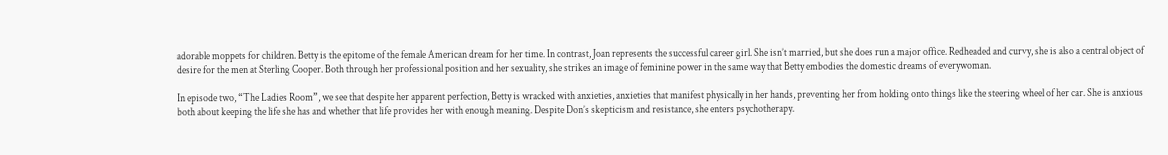adorable moppets for children. Betty is the epitome of the female American dream for her time. In contrast, Joan represents the successful career girl. She isn’t married, but she does run a major office. Redheaded and curvy, she is also a central object of desire for the men at Sterling Cooper. Both through her professional position and her sexuality, she strikes an image of feminine power in the same way that Betty embodies the domestic dreams of everywoman.

In episode two, “The Ladies Room”, we see that despite her apparent perfection, Betty is wracked with anxieties, anxieties that manifest physically in her hands, preventing her from holding onto things like the steering wheel of her car. She is anxious both about keeping the life she has and whether that life provides her with enough meaning. Despite Don’s skepticism and resistance, she enters psychotherapy.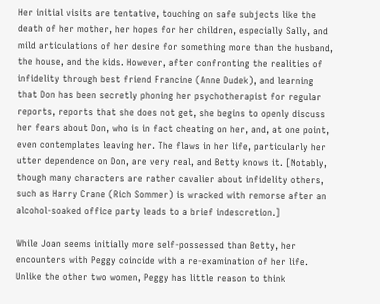Her initial visits are tentative, touching on safe subjects like the death of her mother, her hopes for her children, especially Sally, and mild articulations of her desire for something more than the husband, the house, and the kids. However, after confronting the realities of infidelity through best friend Francine (Anne Dudek), and learning that Don has been secretly phoning her psychotherapist for regular reports, reports that she does not get, she begins to openly discuss her fears about Don, who is in fact cheating on her, and, at one point, even contemplates leaving her. The flaws in her life, particularly her utter dependence on Don, are very real, and Betty knows it. [Notably, though many characters are rather cavalier about infidelity others, such as Harry Crane (Rich Sommer) is wracked with remorse after an alcohol-soaked office party leads to a brief indescretion.]

While Joan seems initially more self-possessed than Betty, her encounters with Peggy coincide with a re-examination of her life. Unlike the other two women, Peggy has little reason to think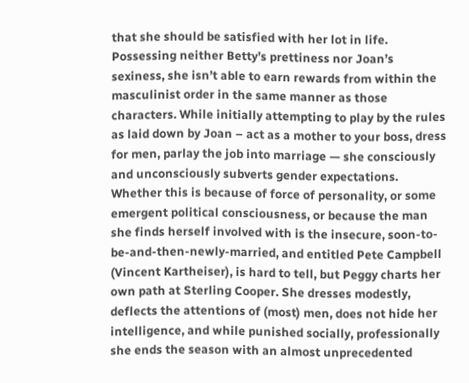that she should be satisfied with her lot in life. Possessing neither Betty’s prettiness nor Joan’s sexiness, she isn’t able to earn rewards from within the masculinist order in the same manner as those characters. While initially attempting to play by the rules as laid down by Joan – act as a mother to your boss, dress for men, parlay the job into marriage — she consciously and unconsciously subverts gender expectations. Whether this is because of force of personality, or some emergent political consciousness, or because the man she finds herself involved with is the insecure, soon-to-be-and-then-newly-married, and entitled Pete Campbell (Vincent Kartheiser), is hard to tell, but Peggy charts her own path at Sterling Cooper. She dresses modestly, deflects the attentions of (most) men, does not hide her intelligence, and while punished socially, professionally she ends the season with an almost unprecedented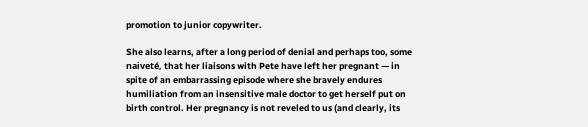promotion to junior copywriter.

She also learns, after a long period of denial and perhaps too, some naiveté, that her liaisons with Pete have left her pregnant — in spite of an embarrassing episode where she bravely endures humiliation from an insensitive male doctor to get herself put on birth control. Her pregnancy is not reveled to us (and clearly, its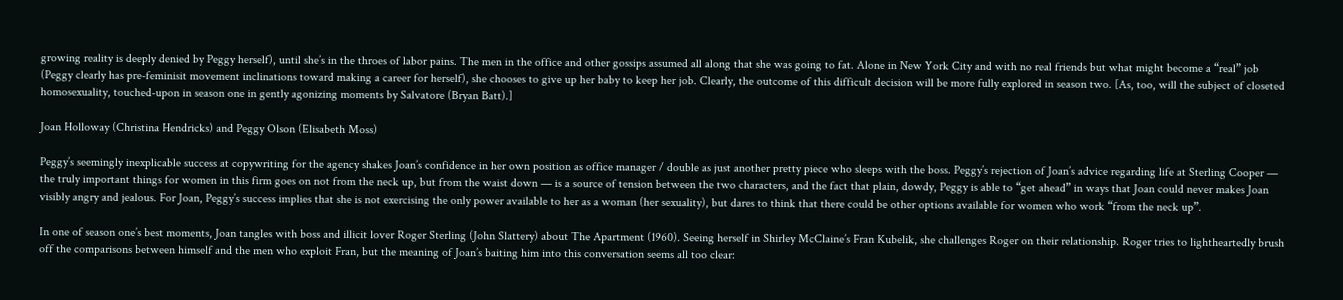growing reality is deeply denied by Peggy herself), until she’s in the throes of labor pains. The men in the office and other gossips assumed all along that she was going to fat. Alone in New York City and with no real friends but what might become a “real” job (Peggy clearly has pre-feminisit movement inclinations toward making a career for herself), she chooses to give up her baby to keep her job. Clearly, the outcome of this difficult decision will be more fully explored in season two. [As, too, will the subject of closeted homosexuality, touched-upon in season one in gently agonizing moments by Salvatore (Bryan Batt).]

Joan Holloway (Christina Hendricks) and Peggy Olson (Elisabeth Moss)

Peggy’s seemingly inexplicable success at copywriting for the agency shakes Joan’s confidence in her own position as office manager / double as just another pretty piece who sleeps with the boss. Peggy’s rejection of Joan’s advice regarding life at Sterling Cooper — the truly important things for women in this firm goes on not from the neck up, but from the waist down — is a source of tension between the two characters, and the fact that plain, dowdy, Peggy is able to “get ahead” in ways that Joan could never makes Joan visibly angry and jealous. For Joan, Peggy’s success implies that she is not exercising the only power available to her as a woman (her sexuality), but dares to think that there could be other options available for women who work “from the neck up”.

In one of season one’s best moments, Joan tangles with boss and illicit lover Roger Sterling (John Slattery) about The Apartment (1960). Seeing herself in Shirley McClaine’s Fran Kubelik, she challenges Roger on their relationship. Roger tries to lightheartedly brush off the comparisons between himself and the men who exploit Fran, but the meaning of Joan’s baiting him into this conversation seems all too clear: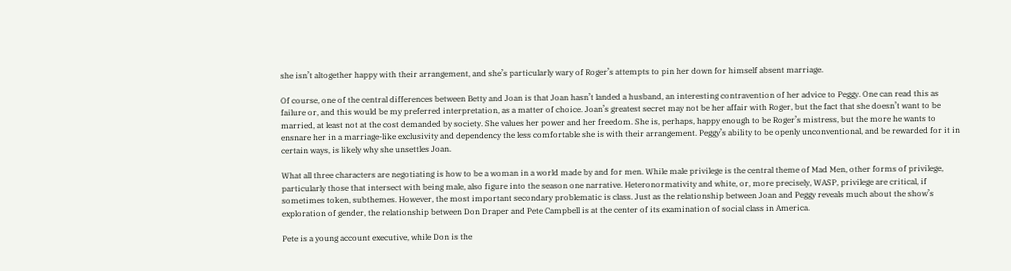she isn’t altogether happy with their arrangement, and she’s particularly wary of Roger’s attempts to pin her down for himself absent marriage.

Of course, one of the central differences between Betty and Joan is that Joan hasn’t landed a husband, an interesting contravention of her advice to Peggy. One can read this as failure or, and this would be my preferred interpretation, as a matter of choice. Joan’s greatest secret may not be her affair with Roger, but the fact that she doesn’t want to be married, at least not at the cost demanded by society. She values her power and her freedom. She is, perhaps, happy enough to be Roger’s mistress, but the more he wants to ensnare her in a marriage-like exclusivity and dependency the less comfortable she is with their arrangement. Peggy’s ability to be openly unconventional, and be rewarded for it in certain ways, is likely why she unsettles Joan.

What all three characters are negotiating is how to be a woman in a world made by and for men. While male privilege is the central theme of Mad Men, other forms of privilege, particularly those that intersect with being male, also figure into the season one narrative. Heteronormativity and white, or, more precisely, WASP, privilege are critical, if sometimes token, subthemes. However, the most important secondary problematic is class. Just as the relationship between Joan and Peggy reveals much about the show’s exploration of gender, the relationship between Don Draper and Pete Campbell is at the center of its examination of social class in America.

Pete is a young account executive, while Don is the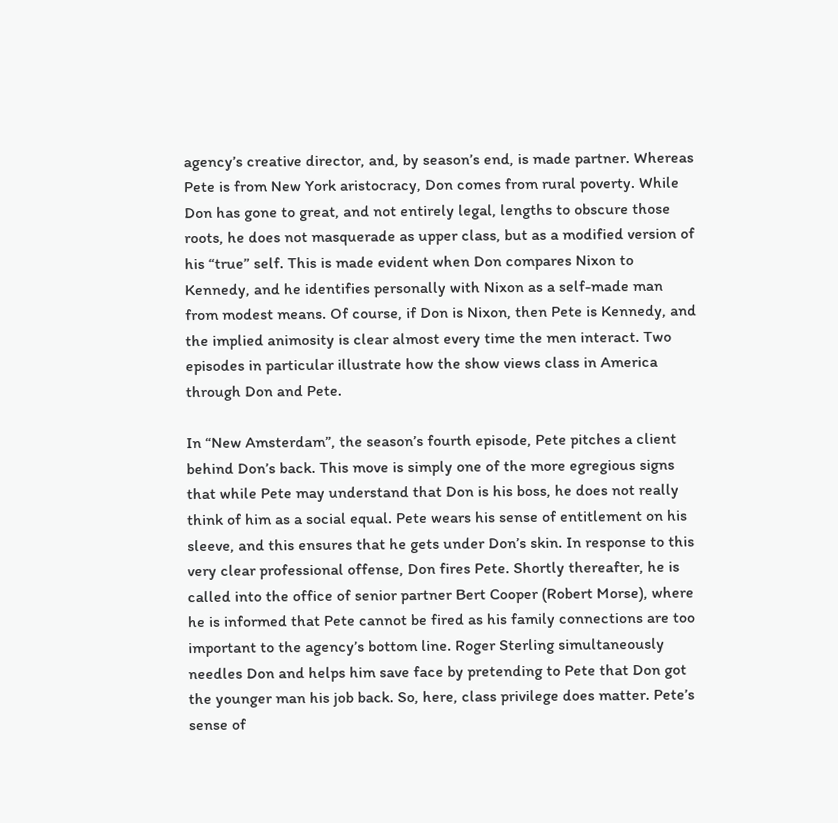agency’s creative director, and, by season’s end, is made partner. Whereas Pete is from New York aristocracy, Don comes from rural poverty. While Don has gone to great, and not entirely legal, lengths to obscure those roots, he does not masquerade as upper class, but as a modified version of his “true” self. This is made evident when Don compares Nixon to Kennedy, and he identifies personally with Nixon as a self-made man from modest means. Of course, if Don is Nixon, then Pete is Kennedy, and the implied animosity is clear almost every time the men interact. Two episodes in particular illustrate how the show views class in America through Don and Pete.

In “New Amsterdam”, the season’s fourth episode, Pete pitches a client behind Don’s back. This move is simply one of the more egregious signs that while Pete may understand that Don is his boss, he does not really think of him as a social equal. Pete wears his sense of entitlement on his sleeve, and this ensures that he gets under Don’s skin. In response to this very clear professional offense, Don fires Pete. Shortly thereafter, he is called into the office of senior partner Bert Cooper (Robert Morse), where he is informed that Pete cannot be fired as his family connections are too important to the agency’s bottom line. Roger Sterling simultaneously needles Don and helps him save face by pretending to Pete that Don got the younger man his job back. So, here, class privilege does matter. Pete’s sense of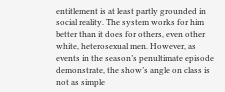entitlement is at least partly grounded in social reality. The system works for him better than it does for others, even other white, heterosexual men. However, as events in the season’s penultimate episode demonstrate, the show’s angle on class is not as simple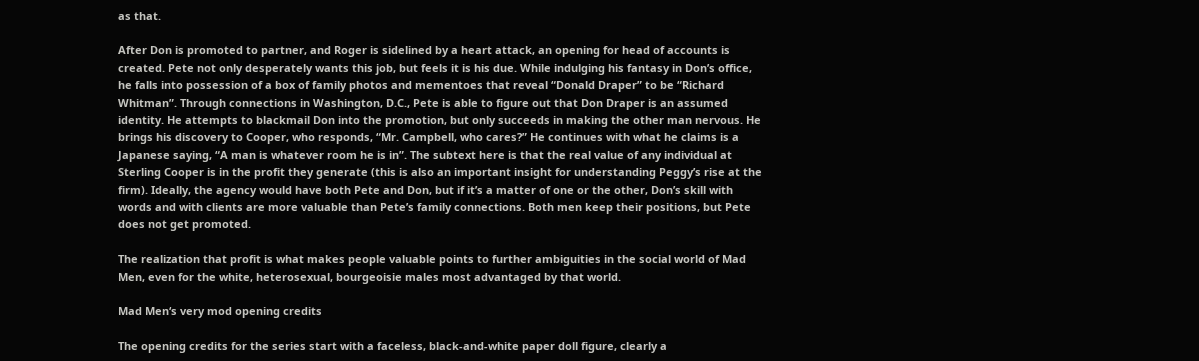as that.

After Don is promoted to partner, and Roger is sidelined by a heart attack, an opening for head of accounts is created. Pete not only desperately wants this job, but feels it is his due. While indulging his fantasy in Don’s office, he falls into possession of a box of family photos and mementoes that reveal “Donald Draper” to be “Richard Whitman”. Through connections in Washington, D.C., Pete is able to figure out that Don Draper is an assumed identity. He attempts to blackmail Don into the promotion, but only succeeds in making the other man nervous. He brings his discovery to Cooper, who responds, “Mr. Campbell, who cares?” He continues with what he claims is a Japanese saying, “A man is whatever room he is in”. The subtext here is that the real value of any individual at Sterling Cooper is in the profit they generate (this is also an important insight for understanding Peggy’s rise at the firm). Ideally, the agency would have both Pete and Don, but if it’s a matter of one or the other, Don’s skill with words and with clients are more valuable than Pete’s family connections. Both men keep their positions, but Pete does not get promoted.

The realization that profit is what makes people valuable points to further ambiguities in the social world of Mad Men, even for the white, heterosexual, bourgeoisie males most advantaged by that world.

Mad Men‘s very mod opening credits

The opening credits for the series start with a faceless, black-and-white paper doll figure, clearly a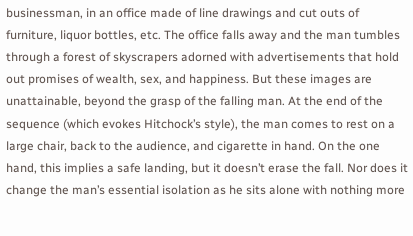businessman, in an office made of line drawings and cut outs of furniture, liquor bottles, etc. The office falls away and the man tumbles through a forest of skyscrapers adorned with advertisements that hold out promises of wealth, sex, and happiness. But these images are unattainable, beyond the grasp of the falling man. At the end of the sequence (which evokes Hitchock’s style), the man comes to rest on a large chair, back to the audience, and cigarette in hand. On the one hand, this implies a safe landing, but it doesn’t erase the fall. Nor does it change the man’s essential isolation as he sits alone with nothing more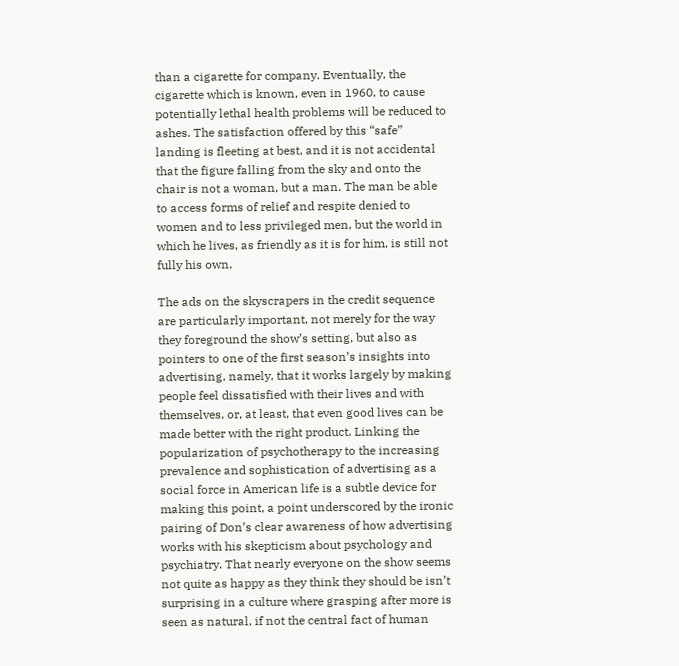than a cigarette for company. Eventually, the cigarette which is known, even in 1960, to cause potentially lethal health problems will be reduced to ashes. The satisfaction offered by this “safe” landing is fleeting at best, and it is not accidental that the figure falling from the sky and onto the chair is not a woman, but a man. The man be able to access forms of relief and respite denied to women and to less privileged men, but the world in which he lives, as friendly as it is for him, is still not fully his own.

The ads on the skyscrapers in the credit sequence are particularly important, not merely for the way they foreground the show’s setting, but also as pointers to one of the first season’s insights into advertising, namely, that it works largely by making people feel dissatisfied with their lives and with themselves, or, at least, that even good lives can be made better with the right product. Linking the popularization of psychotherapy to the increasing prevalence and sophistication of advertising as a social force in American life is a subtle device for making this point, a point underscored by the ironic pairing of Don’s clear awareness of how advertising works with his skepticism about psychology and psychiatry. That nearly everyone on the show seems not quite as happy as they think they should be isn’t surprising in a culture where grasping after more is seen as natural, if not the central fact of human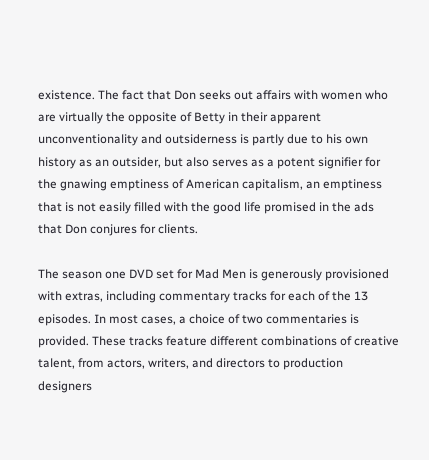existence. The fact that Don seeks out affairs with women who are virtually the opposite of Betty in their apparent unconventionality and outsiderness is partly due to his own history as an outsider, but also serves as a potent signifier for the gnawing emptiness of American capitalism, an emptiness that is not easily filled with the good life promised in the ads that Don conjures for clients.

The season one DVD set for Mad Men is generously provisioned with extras, including commentary tracks for each of the 13 episodes. In most cases, a choice of two commentaries is provided. These tracks feature different combinations of creative talent, from actors, writers, and directors to production designers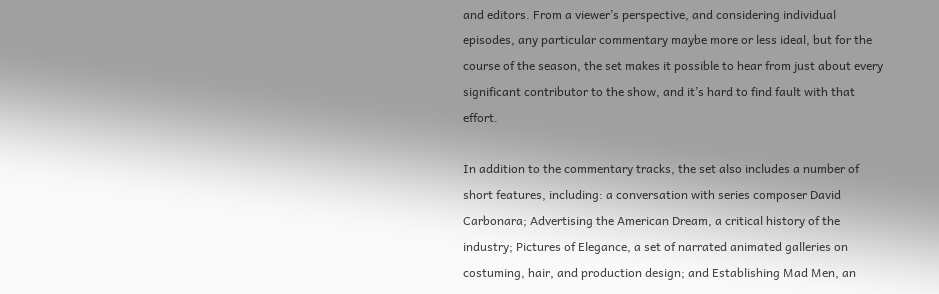and editors. From a viewer’s perspective, and considering individual episodes, any particular commentary maybe more or less ideal, but for the course of the season, the set makes it possible to hear from just about every significant contributor to the show, and it’s hard to find fault with that effort.

In addition to the commentary tracks, the set also includes a number of short features, including: a conversation with series composer David Carbonara; Advertising the American Dream, a critical history of the industry; Pictures of Elegance, a set of narrated animated galleries on costuming, hair, and production design; and Establishing Mad Men, an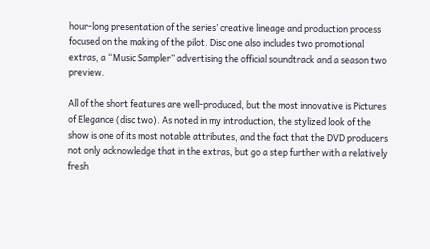hour-long presentation of the series’ creative lineage and production process focused on the making of the pilot. Disc one also includes two promotional extras, a “Music Sampler” advertising the official soundtrack and a season two preview.

All of the short features are well-produced, but the most innovative is Pictures of Elegance (disc two). As noted in my introduction, the stylized look of the show is one of its most notable attributes, and the fact that the DVD producers not only acknowledge that in the extras, but go a step further with a relatively fresh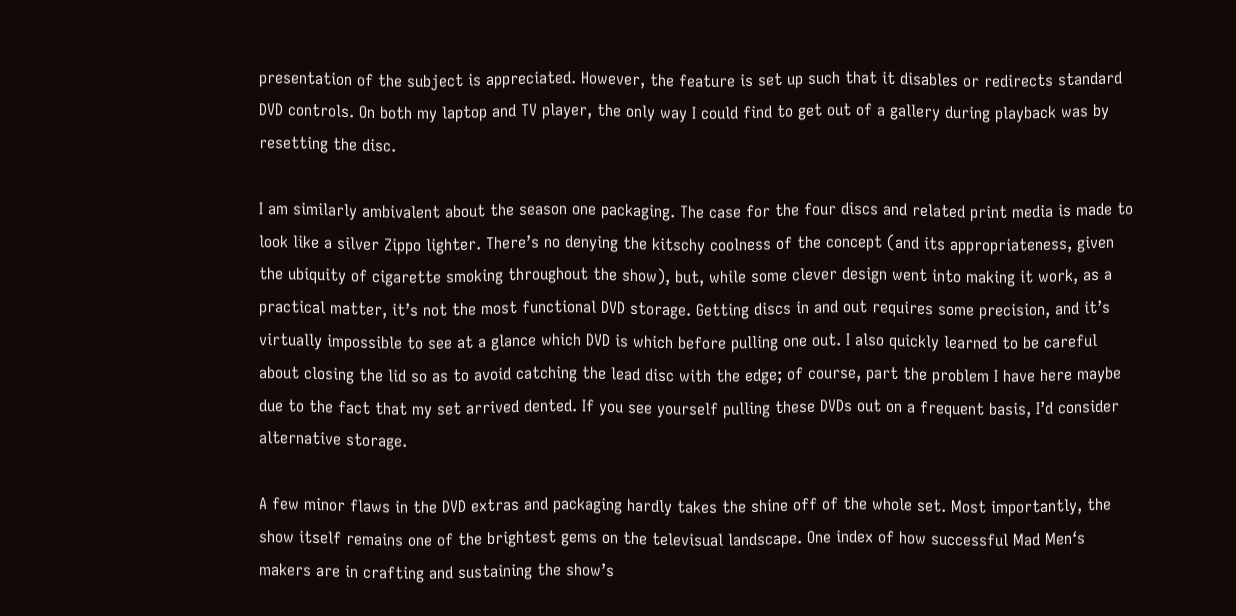presentation of the subject is appreciated. However, the feature is set up such that it disables or redirects standard DVD controls. On both my laptop and TV player, the only way I could find to get out of a gallery during playback was by resetting the disc.

I am similarly ambivalent about the season one packaging. The case for the four discs and related print media is made to look like a silver Zippo lighter. There’s no denying the kitschy coolness of the concept (and its appropriateness, given the ubiquity of cigarette smoking throughout the show), but, while some clever design went into making it work, as a practical matter, it’s not the most functional DVD storage. Getting discs in and out requires some precision, and it’s virtually impossible to see at a glance which DVD is which before pulling one out. I also quickly learned to be careful about closing the lid so as to avoid catching the lead disc with the edge; of course, part the problem I have here maybe due to the fact that my set arrived dented. If you see yourself pulling these DVDs out on a frequent basis, I’d consider alternative storage.

A few minor flaws in the DVD extras and packaging hardly takes the shine off of the whole set. Most importantly, the show itself remains one of the brightest gems on the televisual landscape. One index of how successful Mad Men‘s makers are in crafting and sustaining the show’s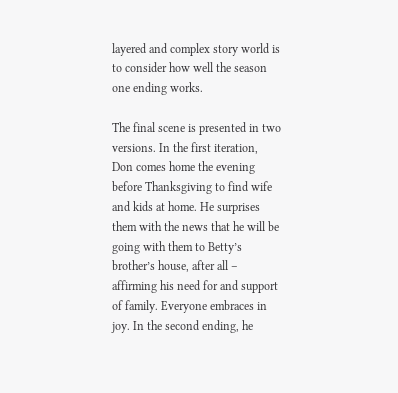layered and complex story world is to consider how well the season one ending works.

The final scene is presented in two versions. In the first iteration, Don comes home the evening before Thanksgiving to find wife and kids at home. He surprises them with the news that he will be going with them to Betty’s brother’s house, after all – affirming his need for and support of family. Everyone embraces in joy. In the second ending, he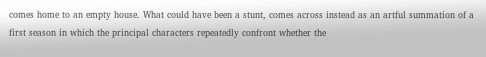comes home to an empty house. What could have been a stunt, comes across instead as an artful summation of a first season in which the principal characters repeatedly confront whether the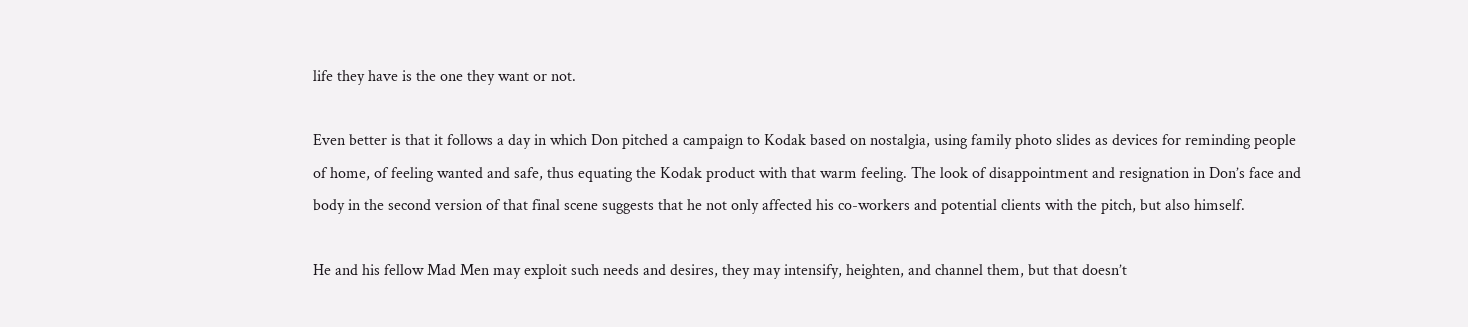life they have is the one they want or not.

Even better is that it follows a day in which Don pitched a campaign to Kodak based on nostalgia, using family photo slides as devices for reminding people of home, of feeling wanted and safe, thus equating the Kodak product with that warm feeling. The look of disappointment and resignation in Don’s face and body in the second version of that final scene suggests that he not only affected his co-workers and potential clients with the pitch, but also himself.

He and his fellow Mad Men may exploit such needs and desires, they may intensify, heighten, and channel them, but that doesn’t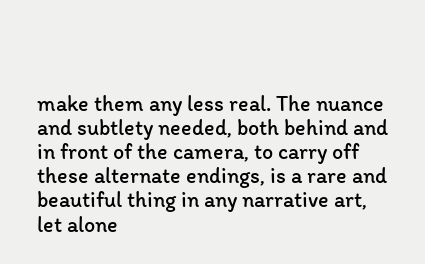make them any less real. The nuance and subtlety needed, both behind and in front of the camera, to carry off these alternate endings, is a rare and beautiful thing in any narrative art, let alone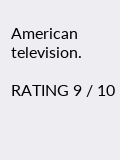American television.

RATING 9 / 10